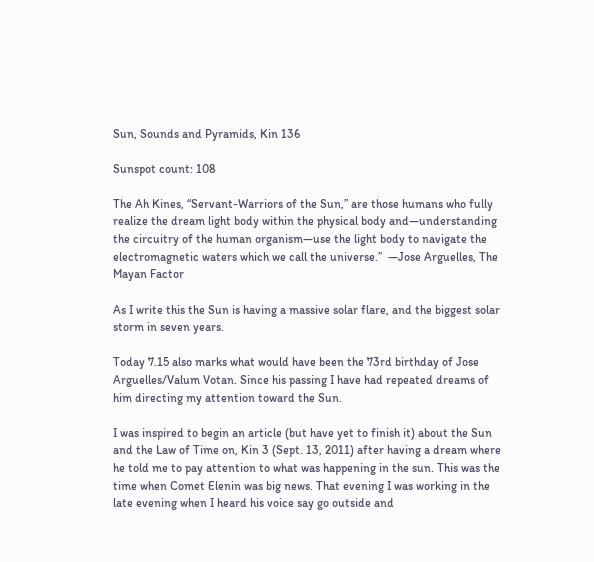Sun, Sounds and Pyramids, Kin 136

Sunspot count: 108

The Ah Kines, “Servant-Warriors of the Sun,” are those humans who fully realize the dream light body within the physical body and—understanding the circuitry of the human organism—use the light body to navigate the electromagnetic waters which we call the universe.”  —Jose Arguelles, The Mayan Factor

As I write this the Sun is having a massive solar flare, and the biggest solar storm in seven years.

Today 7.15 also marks what would have been the 73rd birthday of Jose Arguelles/Valum Votan. Since his passing I have had repeated dreams of him directing my attention toward the Sun.

I was inspired to begin an article (but have yet to finish it) about the Sun and the Law of Time on, Kin 3 (Sept. 13, 2011) after having a dream where he told me to pay attention to what was happening in the sun. This was the time when Comet Elenin was big news. That evening I was working in the late evening when I heard his voice say go outside and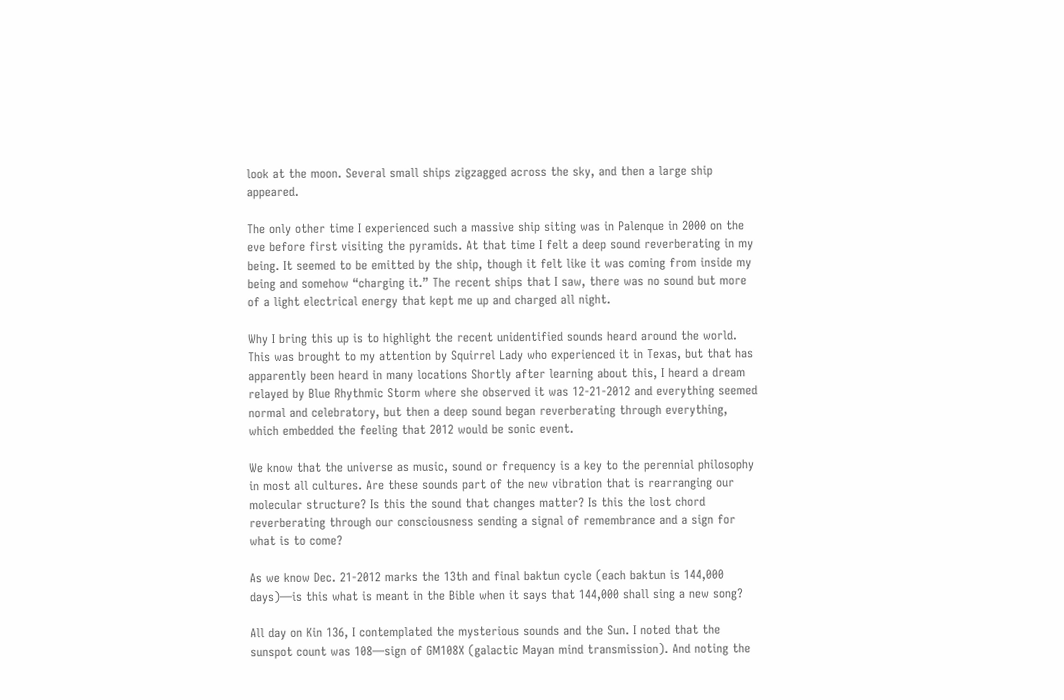look at the moon. Several small ships zigzagged across the sky, and then a large ship appeared.

The only other time I experienced such a massive ship siting was in Palenque in 2000 on the eve before first visiting the pyramids. At that time I felt a deep sound reverberating in my being. It seemed to be emitted by the ship, though it felt like it was coming from inside my being and somehow “charging it.” The recent ships that I saw, there was no sound but more of a light electrical energy that kept me up and charged all night.

Why I bring this up is to highlight the recent unidentified sounds heard around the world. This was brought to my attention by Squirrel Lady who experienced it in Texas, but that has apparently been heard in many locations Shortly after learning about this, I heard a dream relayed by Blue Rhythmic Storm where she observed it was 12-21-2012 and everything seemed normal and celebratory, but then a deep sound began reverberating through everything, which embedded the feeling that 2012 would be sonic event.

We know that the universe as music, sound or frequency is a key to the perennial philosophy in most all cultures. Are these sounds part of the new vibration that is rearranging our molecular structure? Is this the sound that changes matter? Is this the lost chord reverberating through our consciousness sending a signal of remembrance and a sign for what is to come?

As we know Dec. 21-2012 marks the 13th and final baktun cycle (each baktun is 144,000 days)—is this what is meant in the Bible when it says that 144,000 shall sing a new song?

All day on Kin 136, I contemplated the mysterious sounds and the Sun. I noted that the sunspot count was 108—sign of GM108X (galactic Mayan mind transmission). And noting the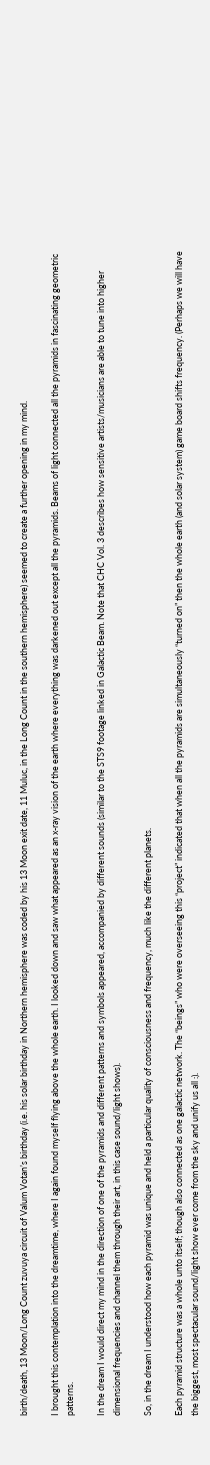birth/death, 13 Moon/Long Count zuvuya circuit of Valum Votan’s birthday (i.e. his solar birthday in Northern hemisphere was coded by his 13 Moon exit date, 11 Muluc, in the Long Count in the southern hemisphere) seemed to create a further opening in my mind.

I brought this contemplation into the dreamtime, where I again found myself flying above the whole earth. I looked down and saw what appeared as an x-ray vision of the earth where everything was darkened out except all the pyramids. Beams of light connected all the pyramids in fascinating geometric patterns.

In the dream I would direct my mind in the direction of one of the pyramids and different patterns and symbols appeared, accompanied by different sounds (similar to the STS9 footage linked in Galactic Beam. Note that CHC Vol. 3 describes how sensitive artists/musicians are able to tune into higher dimensional frequencies and channel them through their art, in this case sound/light shows).

So, in the dream I understood how each pyramid was unique and held a particular quality of consciousness and frequency, much like the different planets.

Each pyramid structure was a whole unto itself; though also connected as one galactic network. The “beings” who were overseeing this “project” indicated that when all the pyramids are simultaneously “turned on” then the whole earth (and solar system) game board shifts frequency. (Perhaps we will have the biggest, most spectacular sound/light show ever come from the sky and unify us all :).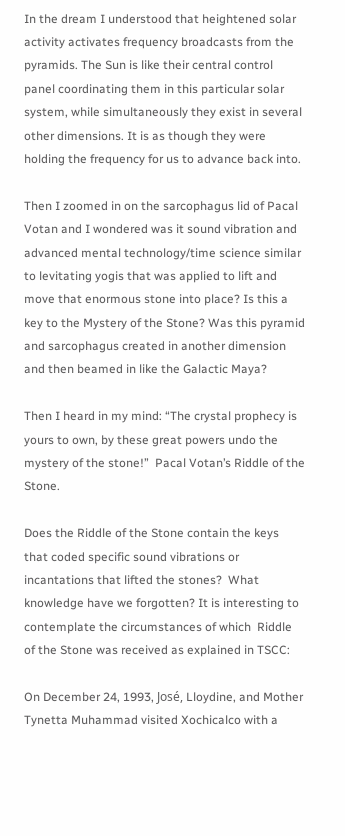In the dream I understood that heightened solar activity activates frequency broadcasts from the pyramids. The Sun is like their central control panel coordinating them in this particular solar system, while simultaneously they exist in several other dimensions. It is as though they were holding the frequency for us to advance back into.

Then I zoomed in on the sarcophagus lid of Pacal Votan and I wondered was it sound vibration and advanced mental technology/time science similar to levitating yogis that was applied to lift and move that enormous stone into place? Is this a key to the Mystery of the Stone? Was this pyramid and sarcophagus created in another dimension and then beamed in like the Galactic Maya?

Then I heard in my mind: “The crystal prophecy is yours to own, by these great powers undo the mystery of the stone!”  Pacal Votan’s Riddle of the Stone.

Does the Riddle of the Stone contain the keys that coded specific sound vibrations or incantations that lifted the stones?  What knowledge have we forgotten? It is interesting to contemplate the circumstances of which  Riddle of the Stone was received as explained in TSCC:

On December 24, 1993, José, Lloydine, and Mother Tynetta Muhammad visited Xochicalco with a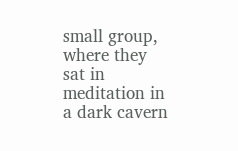small group, where they sat in meditation in a dark cavern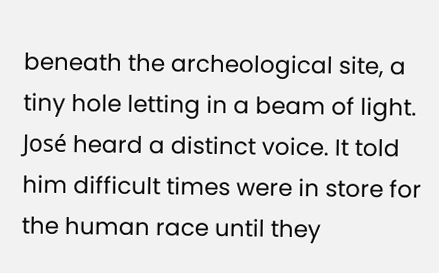beneath the archeological site, a tiny hole letting in a beam of light. José heard a distinct voice. It told him difficult times were in store for the human race until they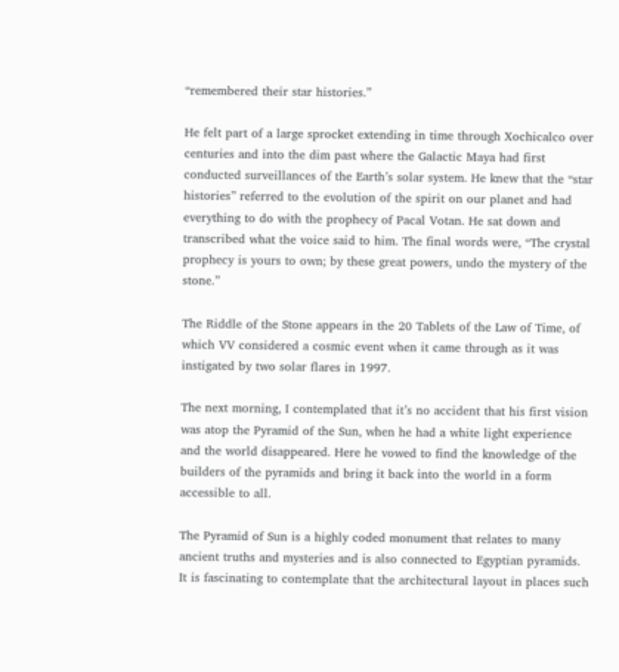“remembered their star histories.”

He felt part of a large sprocket extending in time through Xochicalco over centuries and into the dim past where the Galactic Maya had first conducted surveillances of the Earth’s solar system. He knew that the “star histories” referred to the evolution of the spirit on our planet and had everything to do with the prophecy of Pacal Votan. He sat down and transcribed what the voice said to him. The final words were, “The crystal prophecy is yours to own; by these great powers, undo the mystery of the stone.”

The Riddle of the Stone appears in the 20 Tablets of the Law of Time, of which VV considered a cosmic event when it came through as it was instigated by two solar flares in 1997.

The next morning, I contemplated that it’s no accident that his first vision was atop the Pyramid of the Sun, when he had a white light experience and the world disappeared. Here he vowed to find the knowledge of the builders of the pyramids and bring it back into the world in a form accessible to all.

The Pyramid of Sun is a highly coded monument that relates to many ancient truths and mysteries and is also connected to Egyptian pyramids. It is fascinating to contemplate that the architectural layout in places such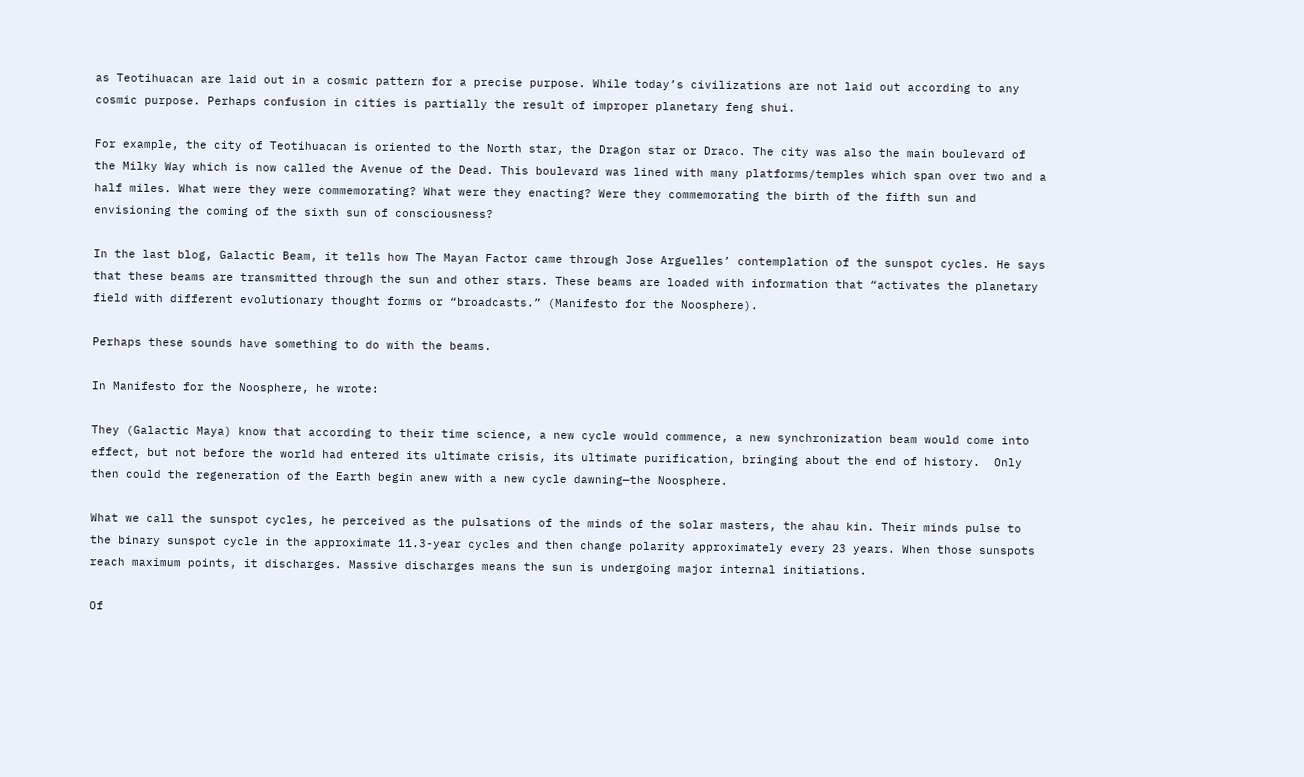as Teotihuacan are laid out in a cosmic pattern for a precise purpose. While today’s civilizations are not laid out according to any cosmic purpose. Perhaps confusion in cities is partially the result of improper planetary feng shui.

For example, the city of Teotihuacan is oriented to the North star, the Dragon star or Draco. The city was also the main boulevard of the Milky Way which is now called the Avenue of the Dead. This boulevard was lined with many platforms/temples which span over two and a half miles. What were they were commemorating? What were they enacting? Were they commemorating the birth of the fifth sun and envisioning the coming of the sixth sun of consciousness?

In the last blog, Galactic Beam, it tells how The Mayan Factor came through Jose Arguelles’ contemplation of the sunspot cycles. He says that these beams are transmitted through the sun and other stars. These beams are loaded with information that “activates the planetary field with different evolutionary thought forms or “broadcasts.” (Manifesto for the Noosphere).

Perhaps these sounds have something to do with the beams.

In Manifesto for the Noosphere, he wrote:

They (Galactic Maya) know that according to their time science, a new cycle would commence, a new synchronization beam would come into effect, but not before the world had entered its ultimate crisis, its ultimate purification, bringing about the end of history.  Only then could the regeneration of the Earth begin anew with a new cycle dawning—the Noosphere.

What we call the sunspot cycles, he perceived as the pulsations of the minds of the solar masters, the ahau kin. Their minds pulse to the binary sunspot cycle in the approximate 11.3-year cycles and then change polarity approximately every 23 years. When those sunspots reach maximum points, it discharges. Massive discharges means the sun is undergoing major internal initiations.

Of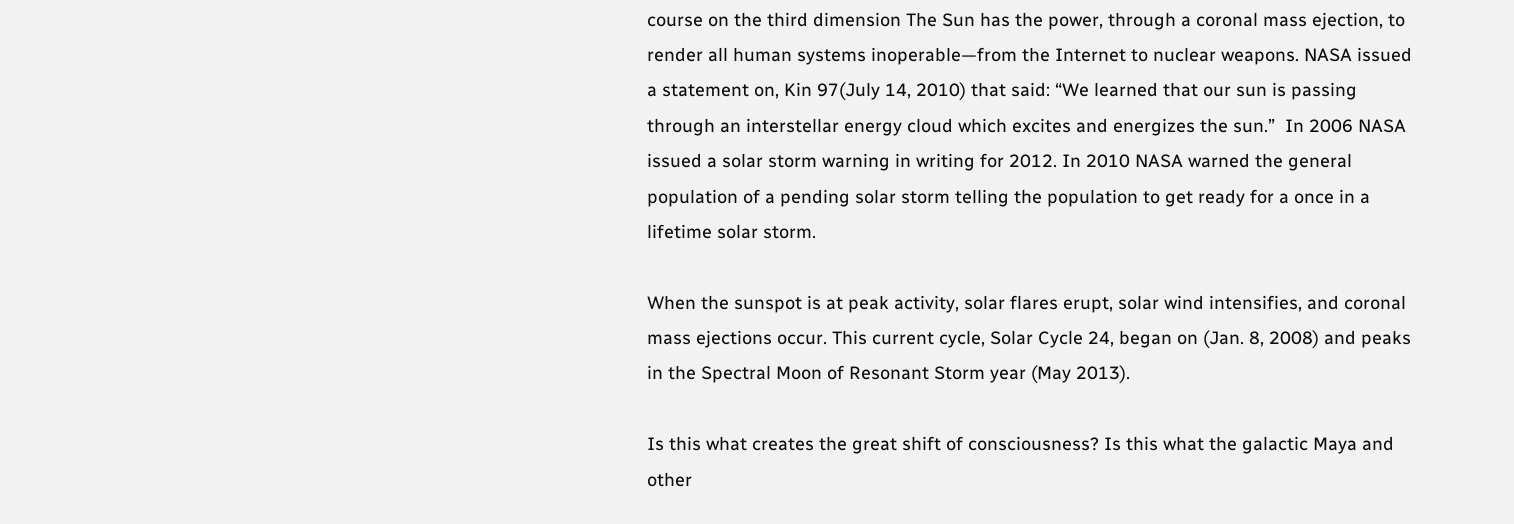course on the third dimension The Sun has the power, through a coronal mass ejection, to render all human systems inoperable—from the Internet to nuclear weapons. NASA issued a statement on, Kin 97(July 14, 2010) that said: “We learned that our sun is passing through an interstellar energy cloud which excites and energizes the sun.”  In 2006 NASA issued a solar storm warning in writing for 2012. In 2010 NASA warned the general population of a pending solar storm telling the population to get ready for a once in a lifetime solar storm.

When the sunspot is at peak activity, solar flares erupt, solar wind intensifies, and coronal mass ejections occur. This current cycle, Solar Cycle 24, began on (Jan. 8, 2008) and peaks in the Spectral Moon of Resonant Storm year (May 2013).

Is this what creates the great shift of consciousness? Is this what the galactic Maya and other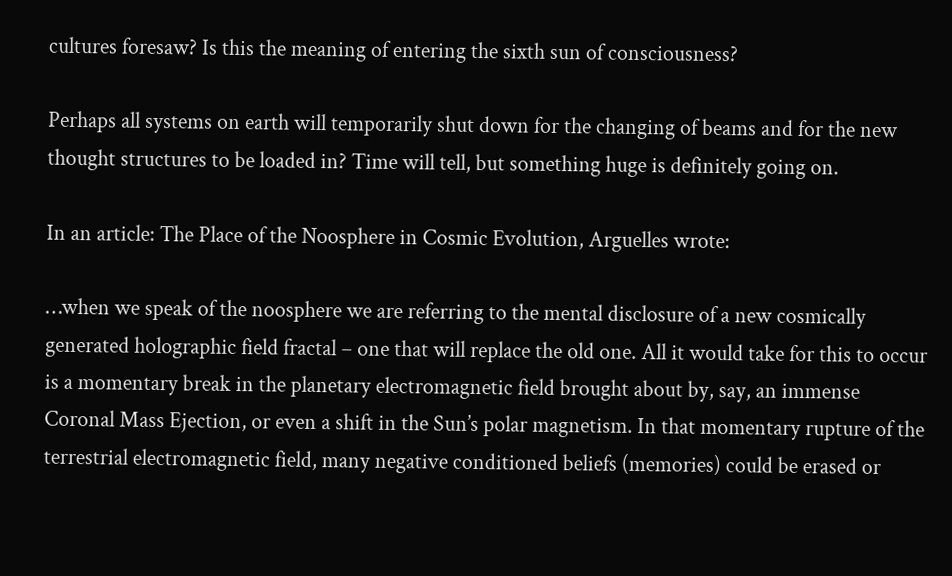cultures foresaw? Is this the meaning of entering the sixth sun of consciousness?

Perhaps all systems on earth will temporarily shut down for the changing of beams and for the new thought structures to be loaded in? Time will tell, but something huge is definitely going on.

In an article: The Place of the Noosphere in Cosmic Evolution, Arguelles wrote:

…when we speak of the noosphere we are referring to the mental disclosure of a new cosmically generated holographic field fractal – one that will replace the old one. All it would take for this to occur is a momentary break in the planetary electromagnetic field brought about by, say, an immense Coronal Mass Ejection, or even a shift in the Sun’s polar magnetism. In that momentary rupture of the terrestrial electromagnetic field, many negative conditioned beliefs (memories) could be erased or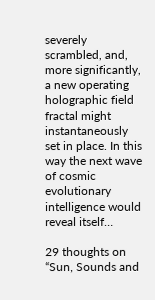severely scrambled, and, more significantly, a new operating holographic field fractal might instantaneously set in place. In this way the next wave of cosmic evolutionary intelligence would reveal itself…

29 thoughts on “Sun, Sounds and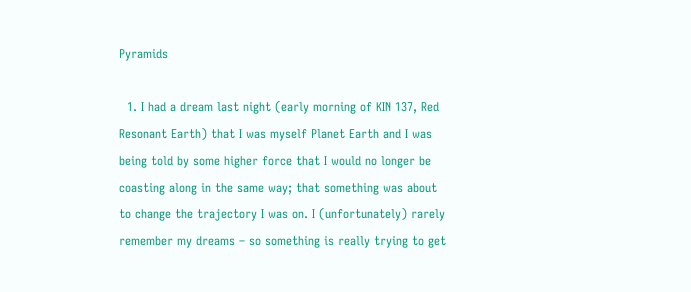Pyramids

  1. I had a dream last night (early morning of KIN 137, Red Resonant Earth) that I was myself Planet Earth and I was being told by some higher force that I would no longer be coasting along in the same way; that something was about to change the trajectory I was on. I (unfortunately) rarely remember my dreams – so something is really trying to get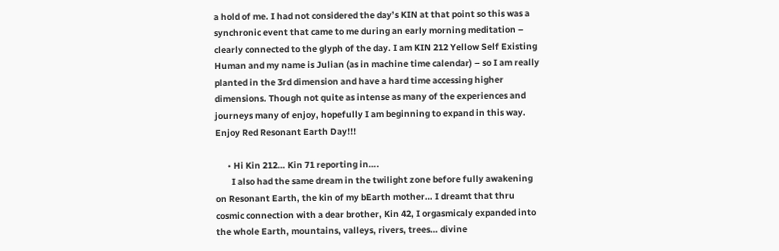a hold of me. I had not considered the day’s KIN at that point so this was a synchronic event that came to me during an early morning meditation – clearly connected to the glyph of the day. I am KIN 212 Yellow Self Existing Human and my name is Julian (as in machine time calendar) – so I am really planted in the 3rd dimension and have a hard time accessing higher dimensions. Though not quite as intense as many of the experiences and journeys many of enjoy, hopefully I am beginning to expand in this way. Enjoy Red Resonant Earth Day!!!

      • Hi Kin 212… Kin 71 reporting in….
        I also had the same dream in the twilight zone before fully awakening on Resonant Earth, the kin of my bEarth mother… I dreamt that thru cosmic connection with a dear brother, Kin 42, I orgasmicaly expanded into the whole Earth, mountains, valleys, rivers, trees… divine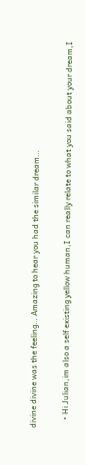divine divine was the feeling… Amazing to hear you had the similar dream…

    • Hi Julian,im also a self existing yellow human,I can really relate to what you said about your dream,I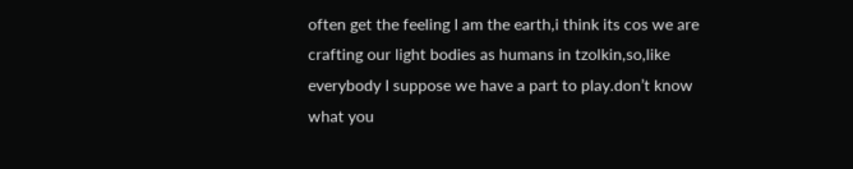often get the feeling I am the earth,i think its cos we are crafting our light bodies as humans in tzolkin,so,like everybody I suppose we have a part to play.don’t know what you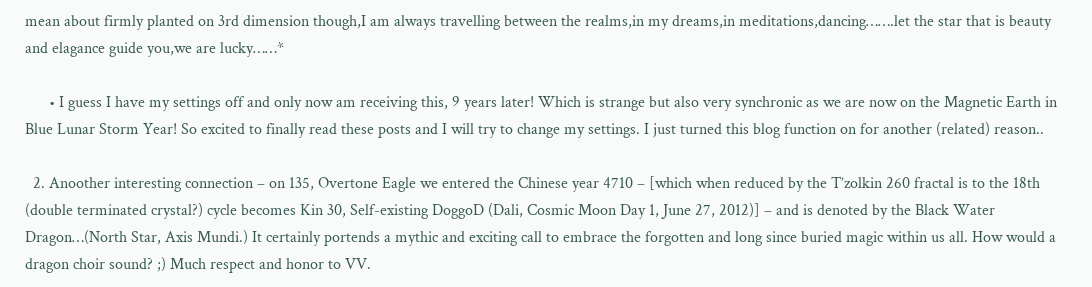mean about firmly planted on 3rd dimension though,I am always travelling between the realms,in my dreams,in meditations,dancing…….let the star that is beauty and elagance guide you,we are lucky……*

      • I guess I have my settings off and only now am receiving this, 9 years later! Which is strange but also very synchronic as we are now on the Magnetic Earth in Blue Lunar Storm Year! So excited to finally read these posts and I will try to change my settings. I just turned this blog function on for another (related) reason..

  2. Anoother interesting connection – on 135, Overtone Eagle we entered the Chinese year 4710 – [which when reduced by the T’zolkin 260 fractal is to the 18th (double terminated crystal?) cycle becomes Kin 30, Self-existing DoggoD (Dali, Cosmic Moon Day 1, June 27, 2012)] – and is denoted by the Black Water Dragon…(North Star, Axis Mundi.) It certainly portends a mythic and exciting call to embrace the forgotten and long since buried magic within us all. How would a dragon choir sound? ;) Much respect and honor to VV.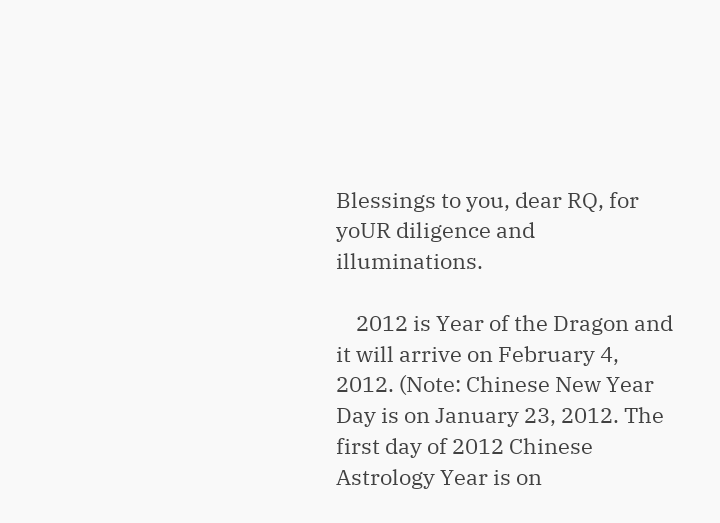Blessings to you, dear RQ, for yoUR diligence and illuminations.

    2012 is Year of the Dragon and it will arrive on February 4, 2012. (Note: Chinese New Year Day is on January 23, 2012. The first day of 2012 Chinese Astrology Year is on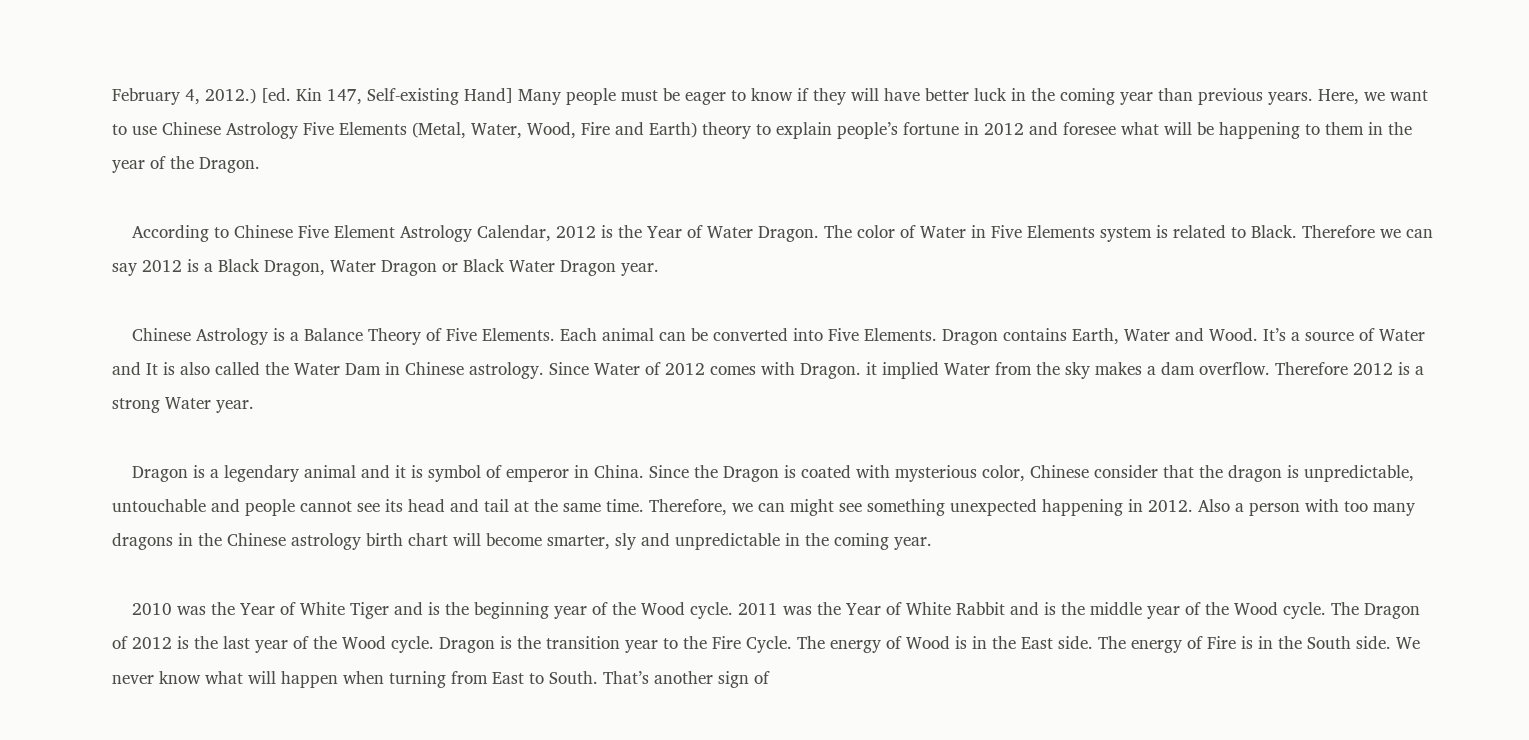February 4, 2012.) [ed. Kin 147, Self-existing Hand] Many people must be eager to know if they will have better luck in the coming year than previous years. Here, we want to use Chinese Astrology Five Elements (Metal, Water, Wood, Fire and Earth) theory to explain people’s fortune in 2012 and foresee what will be happening to them in the year of the Dragon.

    According to Chinese Five Element Astrology Calendar, 2012 is the Year of Water Dragon. The color of Water in Five Elements system is related to Black. Therefore we can say 2012 is a Black Dragon, Water Dragon or Black Water Dragon year.

    Chinese Astrology is a Balance Theory of Five Elements. Each animal can be converted into Five Elements. Dragon contains Earth, Water and Wood. It’s a source of Water and It is also called the Water Dam in Chinese astrology. Since Water of 2012 comes with Dragon. it implied Water from the sky makes a dam overflow. Therefore 2012 is a strong Water year.

    Dragon is a legendary animal and it is symbol of emperor in China. Since the Dragon is coated with mysterious color, Chinese consider that the dragon is unpredictable, untouchable and people cannot see its head and tail at the same time. Therefore, we can might see something unexpected happening in 2012. Also a person with too many dragons in the Chinese astrology birth chart will become smarter, sly and unpredictable in the coming year.

    2010 was the Year of White Tiger and is the beginning year of the Wood cycle. 2011 was the Year of White Rabbit and is the middle year of the Wood cycle. The Dragon of 2012 is the last year of the Wood cycle. Dragon is the transition year to the Fire Cycle. The energy of Wood is in the East side. The energy of Fire is in the South side. We never know what will happen when turning from East to South. That’s another sign of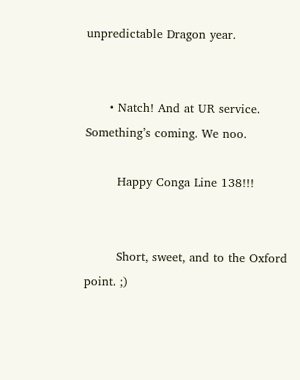unpredictable Dragon year.


      • Natch! And at UR service. Something’s coming. We noo.

        Happy Conga Line 138!!!


        Short, sweet, and to the Oxford point. ;)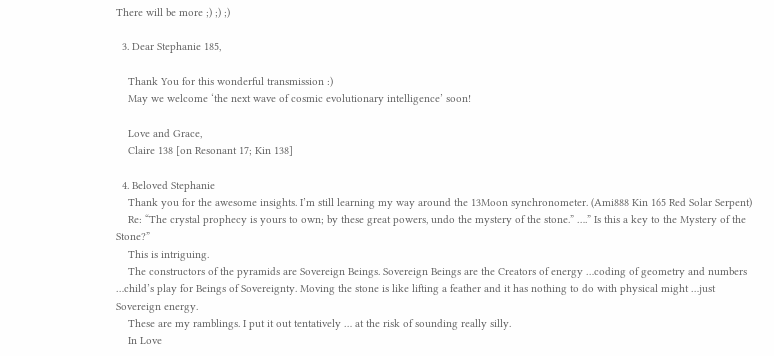There will be more ;) ;) ;)

  3. Dear Stephanie 185,

    Thank You for this wonderful transmission :)
    May we welcome ‘the next wave of cosmic evolutionary intelligence’ soon!

    Love and Grace,
    Claire 138 [on Resonant 17; Kin 138]

  4. Beloved Stephanie
    Thank you for the awesome insights. I’m still learning my way around the 13Moon synchronometer. (Ami888 Kin 165 Red Solar Serpent)
    Re: “The crystal prophecy is yours to own; by these great powers, undo the mystery of the stone.” ….” Is this a key to the Mystery of the Stone?”
    This is intriguing.
    The constructors of the pyramids are Sovereign Beings. Sovereign Beings are the Creators of energy …coding of geometry and numbers …child’s play for Beings of Sovereignty. Moving the stone is like lifting a feather and it has nothing to do with physical might …just Sovereign energy.
    These are my ramblings. I put it out tentatively … at the risk of sounding really silly.
    In Love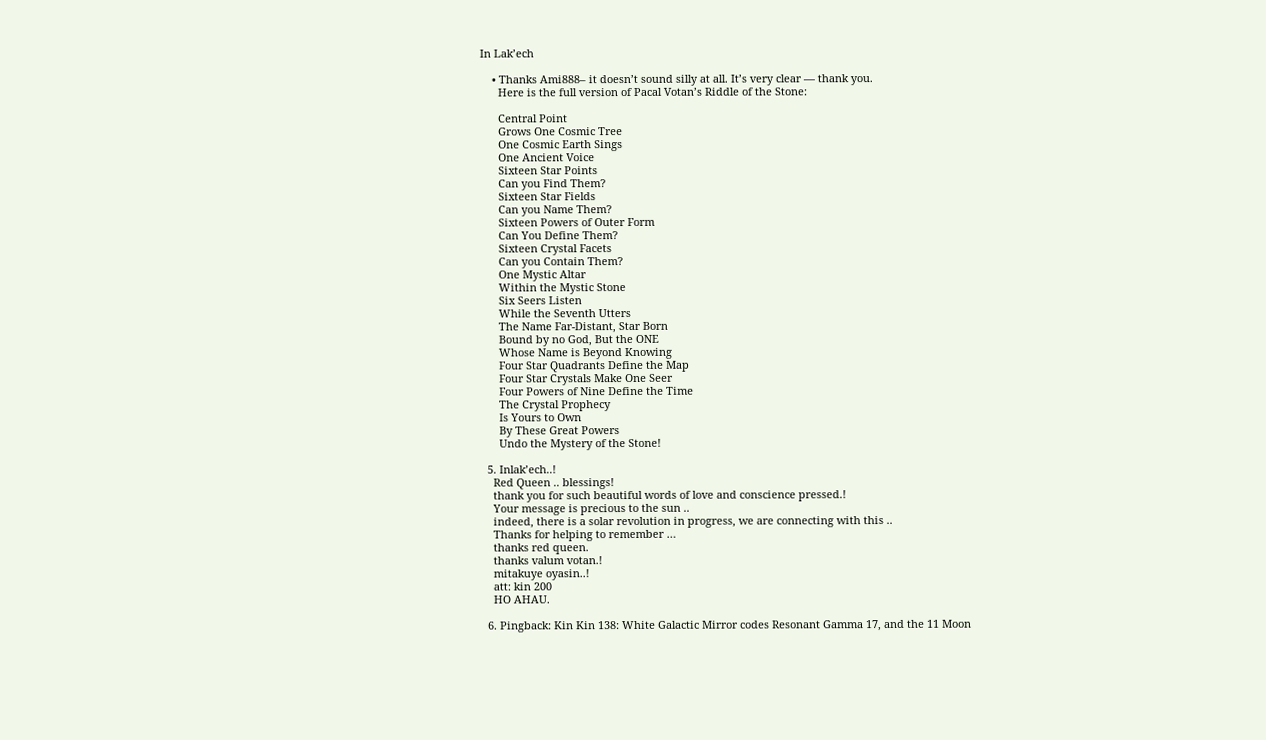In Lak’ech

    • Thanks Ami888– it doesn’t sound silly at all. It’s very clear — thank you.
      Here is the full version of Pacal Votan’s Riddle of the Stone:

      Central Point
      Grows One Cosmic Tree
      One Cosmic Earth Sings
      One Ancient Voice
      Sixteen Star Points
      Can you Find Them?
      Sixteen Star Fields
      Can you Name Them?
      Sixteen Powers of Outer Form
      Can You Define Them?
      Sixteen Crystal Facets
      Can you Contain Them?
      One Mystic Altar
      Within the Mystic Stone
      Six Seers Listen
      While the Seventh Utters
      The Name Far-Distant, Star Born
      Bound by no God, But the ONE
      Whose Name is Beyond Knowing
      Four Star Quadrants Define the Map
      Four Star Crystals Make One Seer
      Four Powers of Nine Define the Time
      The Crystal Prophecy
      Is Yours to Own
      By These Great Powers
      Undo the Mystery of the Stone!

  5. Inlak’ech..!
    Red Queen .. blessings!
    thank you for such beautiful words of love and conscience pressed.!
    Your message is precious to the sun ..
    indeed, there is a solar revolution in progress, we are connecting with this ..
    Thanks for helping to remember …
    thanks red queen.
    thanks valum votan.!
    mitakuye oyasin..!
    att: kin 200
    HO AHAU.

  6. Pingback: Kin Kin 138: White Galactic Mirror codes Resonant Gamma 17, and the 11 Moon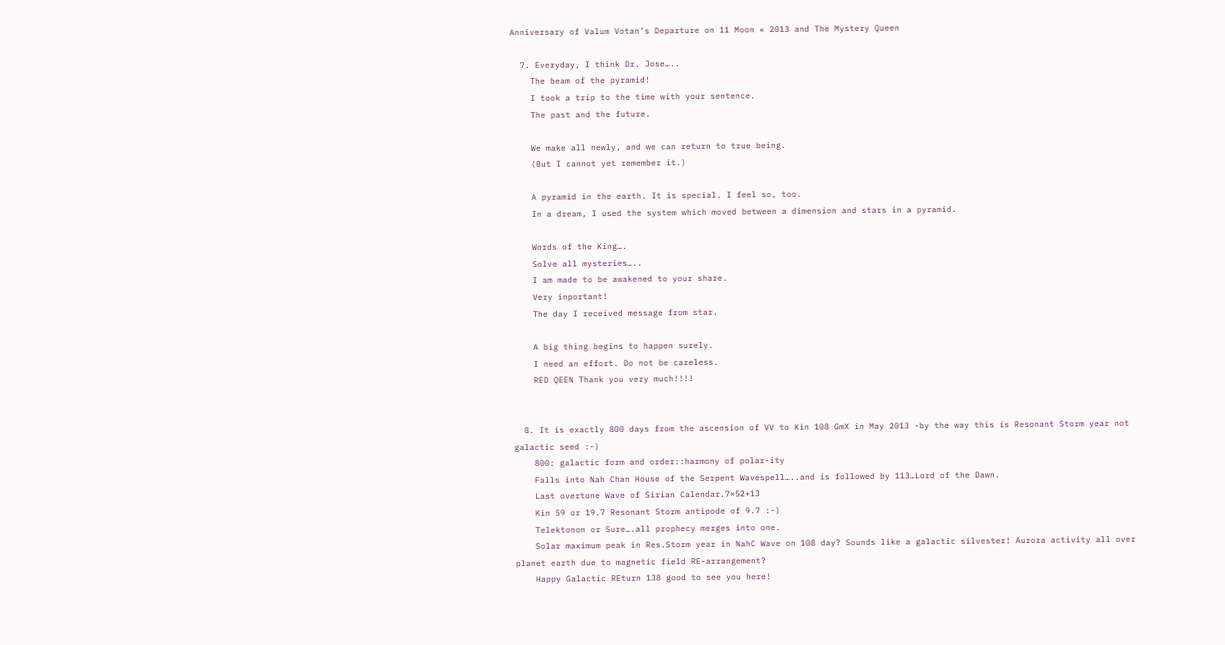Anniversary of Valum Votan’s Departure on 11 Moon « 2013 and The Mystery Queen

  7. Everyday, I think Dr. Jose…..
    The beam of the pyramid!
    I took a trip to the time with your sentence.
    The past and the future.

    We make all newly, and we can return to true being.
    (But I cannot yet remember it.)

    A pyramid in the earth. It is special. I feel so, too.
    In a dream, I used the system which moved between a dimension and stars in a pyramid.

    Words of the King….
    Solve all mysteries…..
    I am made to be awakened to your share.
    Very inportant!
    The day I received message from star.

    A big thing begins to happen surely.
    I need an effort. Do not be careless.
    RED QEEN Thank you very much!!!!


  8. It is exactly 800 days from the ascension of VV to Kin 108 GmX in May 2013 -by the way this is Resonant Storm year not galactic seed :-)
    800: galactic form and order::harmony of polar-ity
    Falls into Nah Chan House of the Serpent Wavespell…..and is followed by 113…Lord of the Dawn.
    Last overtone Wave of Sirian Calendar.7×52+13
    Kin 59 or 19.7 Resonant Storm antipode of 9.7 :-)
    Telektonon or Sure….all prophecy merges into one.
    Solar maximum peak in Res.Storm year in NahC Wave on 108 day? Sounds like a galactic silvester! Aurora activity all over planet earth due to magnetic field RE-arrangement?
    Happy Galactic REturn 138 good to see you here!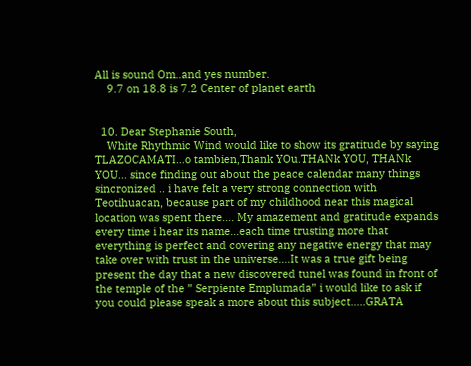All is sound Om..and yes number.
    9.7 on 18.8 is 7.2 Center of planet earth


  10. Dear Stephanie South,
    White Rhythmic Wind would like to show its gratitude by saying TLAZOCAMATI…o tambien,Thank YOu.THANk YOU, THANk YOU… since finding out about the peace calendar many things sincronized .. i have felt a very strong connection with Teotihuacan, because part of my childhood near this magical location was spent there…. My amazement and gratitude expands every time i hear its name…each time trusting more that everything is perfect and covering any negative energy that may take over with trust in the universe….It was a true gift being present the day that a new discovered tunel was found in front of the temple of the ” Serpiente Emplumada” i would like to ask if you could please speak a more about this subject…..GRATA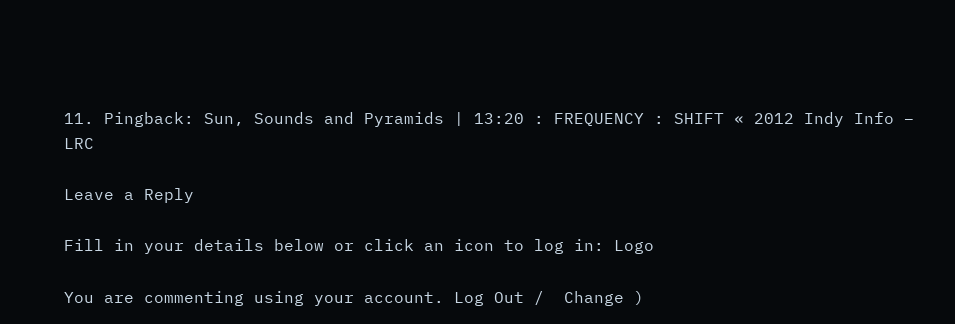11. Pingback: Sun, Sounds and Pyramids | 13:20 : FREQUENCY : SHIFT « 2012 Indy Info – LRC

Leave a Reply

Fill in your details below or click an icon to log in: Logo

You are commenting using your account. Log Out /  Change )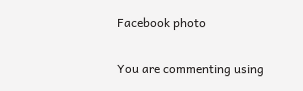Facebook photo

You are commenting using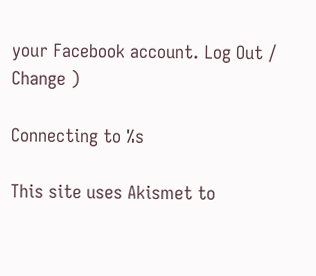your Facebook account. Log Out /  Change )

Connecting to %s

This site uses Akismet to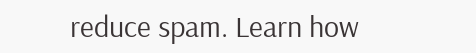reduce spam. Learn how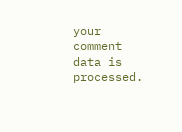your comment data is processed.